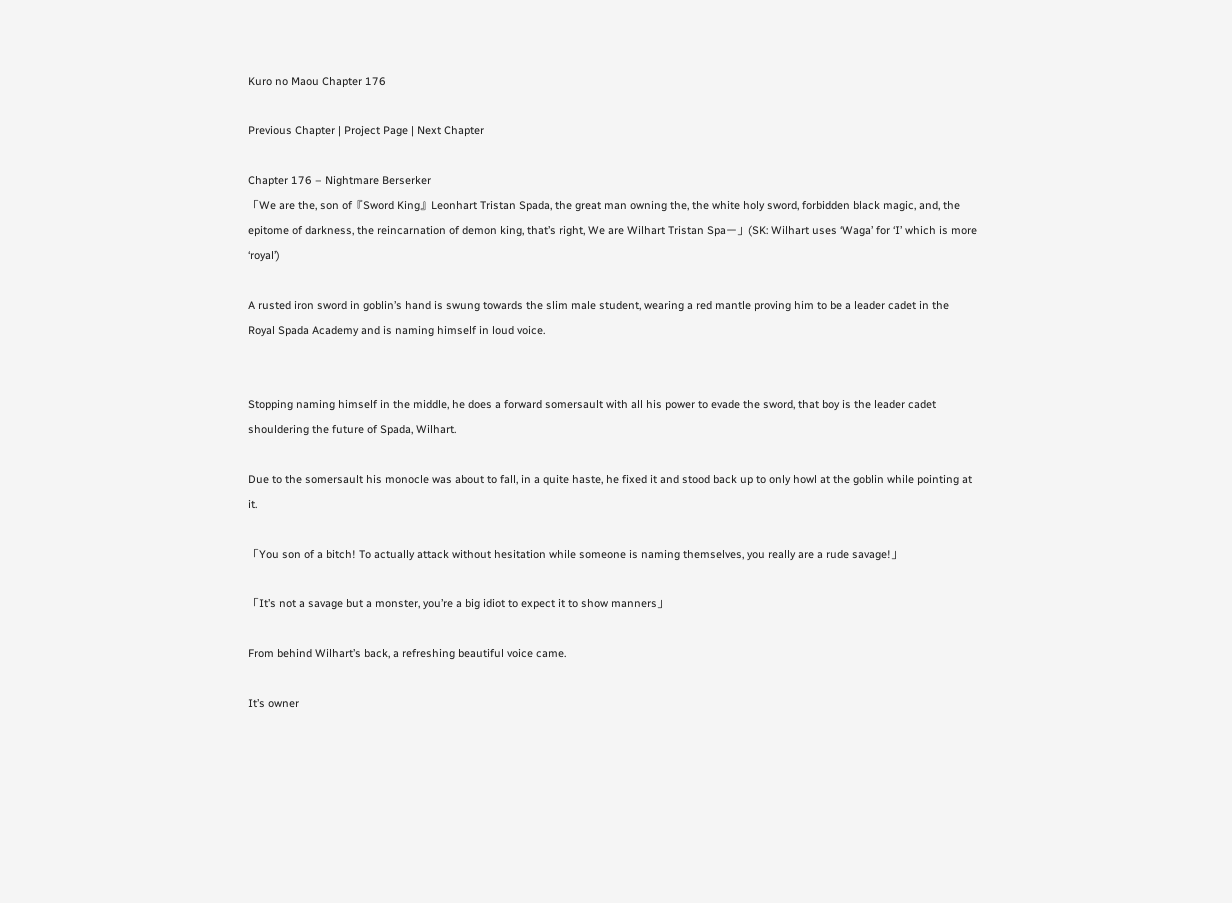Kuro no Maou Chapter 176

Previous Chapter | Project Page | Next Chapter

Chapter 176 – Nightmare Berserker
「We are the, son of『Sword King』Leonhart Tristan Spada, the great man owning the, the white holy sword, forbidden black magic, and, the epitome of darkness, the reincarnation of demon king, that’s right, We are Wilhart Tristan Spaー」(SK: Wilhart uses ‘Waga’ for ‘I’ which is more ‘royal’)

A rusted iron sword in goblin’s hand is swung towards the slim male student, wearing a red mantle proving him to be a leader cadet in the Royal Spada Academy and is naming himself in loud voice.


Stopping naming himself in the middle, he does a forward somersault with all his power to evade the sword, that boy is the leader cadet shouldering the future of Spada, Wilhart.

Due to the somersault his monocle was about to fall, in a quite haste, he fixed it and stood back up to only howl at the goblin while pointing at it.

「You son of a bitch! To actually attack without hesitation while someone is naming themselves, you really are a rude savage!」

「It’s not a savage but a monster, you’re a big idiot to expect it to show manners」

From behind Wilhart’s back, a refreshing beautiful voice came.

It’s owner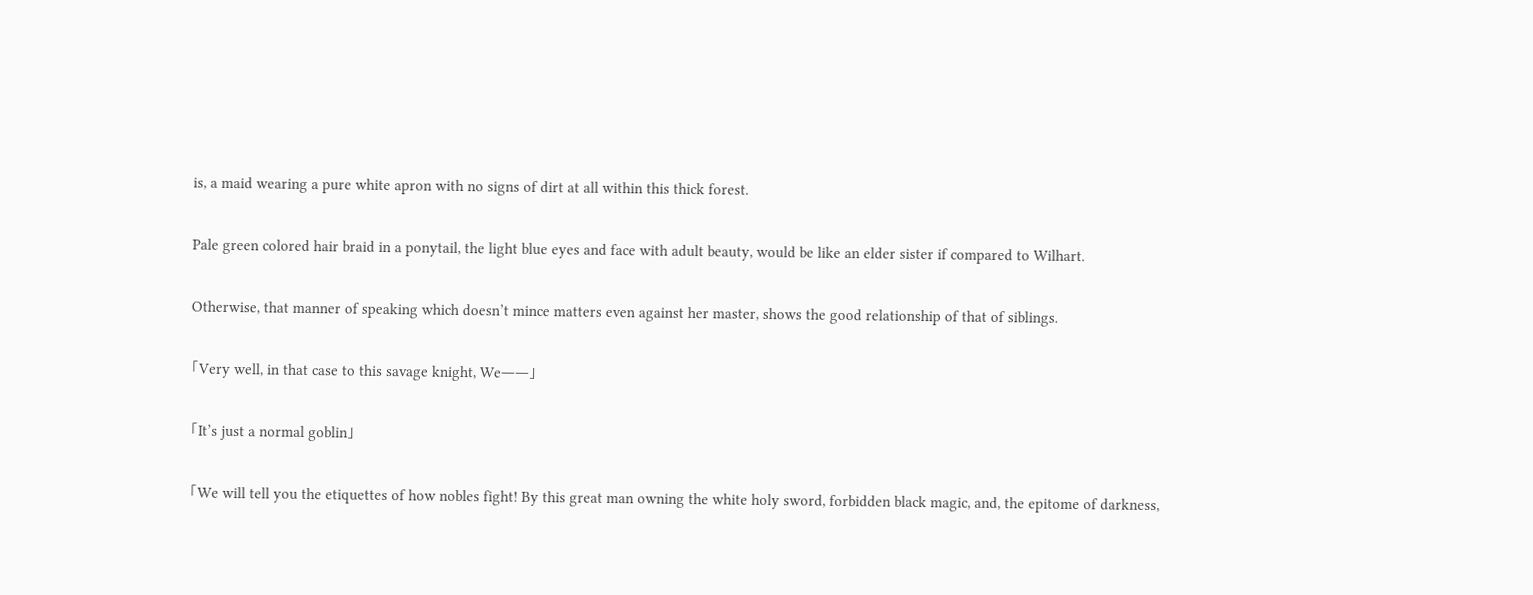is, a maid wearing a pure white apron with no signs of dirt at all within this thick forest.

Pale green colored hair braid in a ponytail, the light blue eyes and face with adult beauty, would be like an elder sister if compared to Wilhart.

Otherwise, that manner of speaking which doesn’t mince matters even against her master, shows the good relationship of that of siblings.

「Very well, in that case to this savage knight, We――」

「It’s just a normal goblin」

「We will tell you the etiquettes of how nobles fight! By this great man owning the white holy sword, forbidden black magic, and, the epitome of darkness,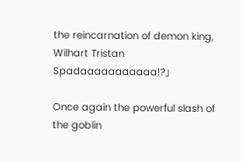the reincarnation of demon king, Wilhart Tristan Spadaaaaaaaaaaa!?」

Once again the powerful slash of the goblin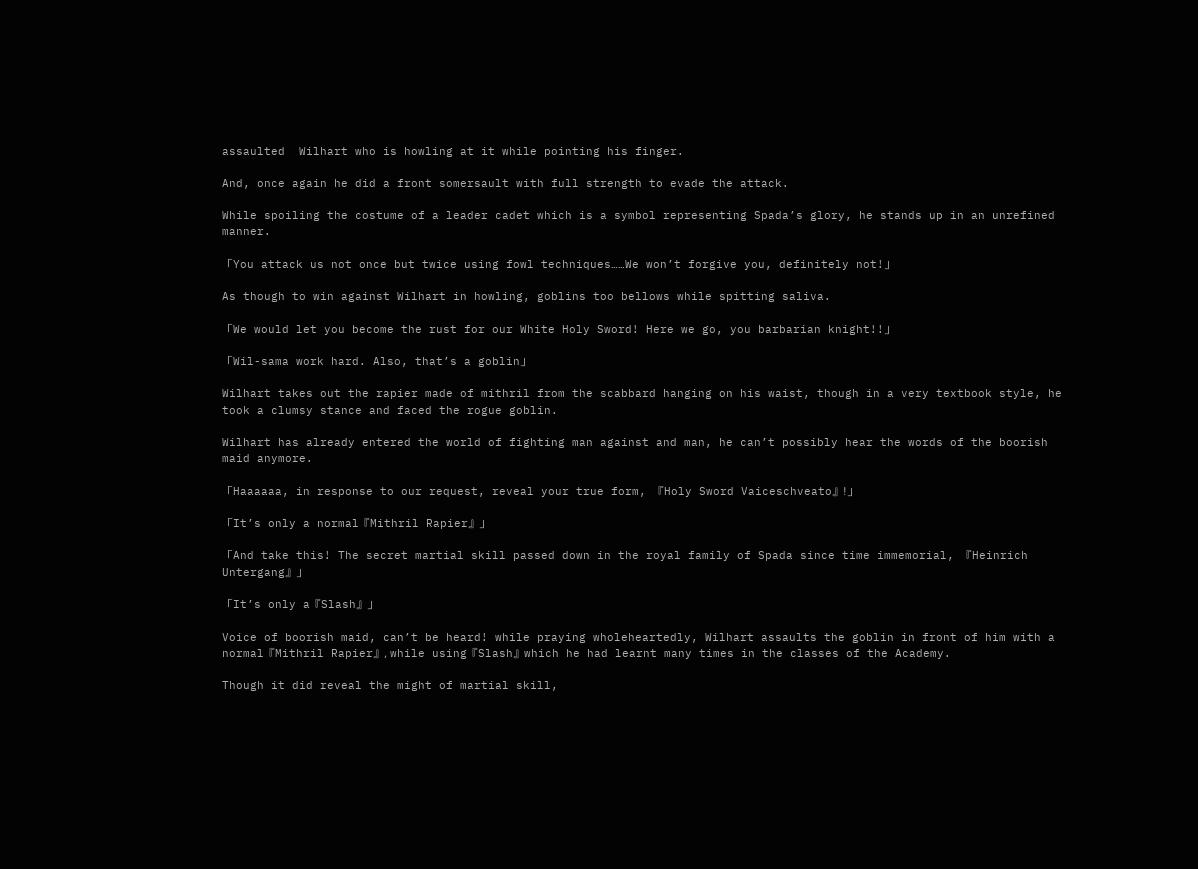assaulted  Wilhart who is howling at it while pointing his finger.

And, once again he did a front somersault with full strength to evade the attack.

While spoiling the costume of a leader cadet which is a symbol representing Spada’s glory, he stands up in an unrefined manner.

「You attack us not once but twice using fowl techniques……We won’t forgive you, definitely not!」

As though to win against Wilhart in howling, goblins too bellows while spitting saliva.

「We would let you become the rust for our White Holy Sword! Here we go, you barbarian knight!!」

「Wil-sama work hard. Also, that’s a goblin」

Wilhart takes out the rapier made of mithril from the scabbard hanging on his waist, though in a very textbook style, he took a clumsy stance and faced the rogue goblin.

Wilhart has already entered the world of fighting man against and man, he can’t possibly hear the words of the boorish maid anymore.

「Haaaaaa, in response to our request, reveal your true form, 『Holy Sword Vaiceschveato』!」

「It’s only a normal『Mithril Rapier』」

「And take this! The secret martial skill passed down in the royal family of Spada since time immemorial, 『Heinrich Untergang』」

「It’s only a『Slash』」

Voice of boorish maid, can’t be heard! while praying wholeheartedly, Wilhart assaults the goblin in front of him with a normal『Mithril Rapier』, while using『Slash』which he had learnt many times in the classes of the Academy.

Though it did reveal the might of martial skill,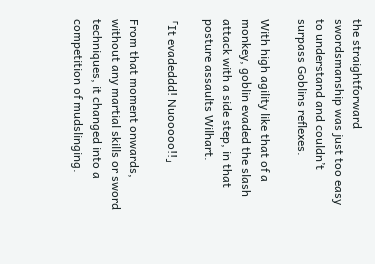the straightforward swordsmanship was just too easy to understand and couldn’t surpass Goblins reflexes.

With high agility like that of a monkey, goblin evaded the slash attack with a side step, in that posture assaults Wilhart.

「It evadeddd! Nuooooo!!」

From that moment onwards, without any martial skills or sword techniques, it changed into a competition of mudslinging.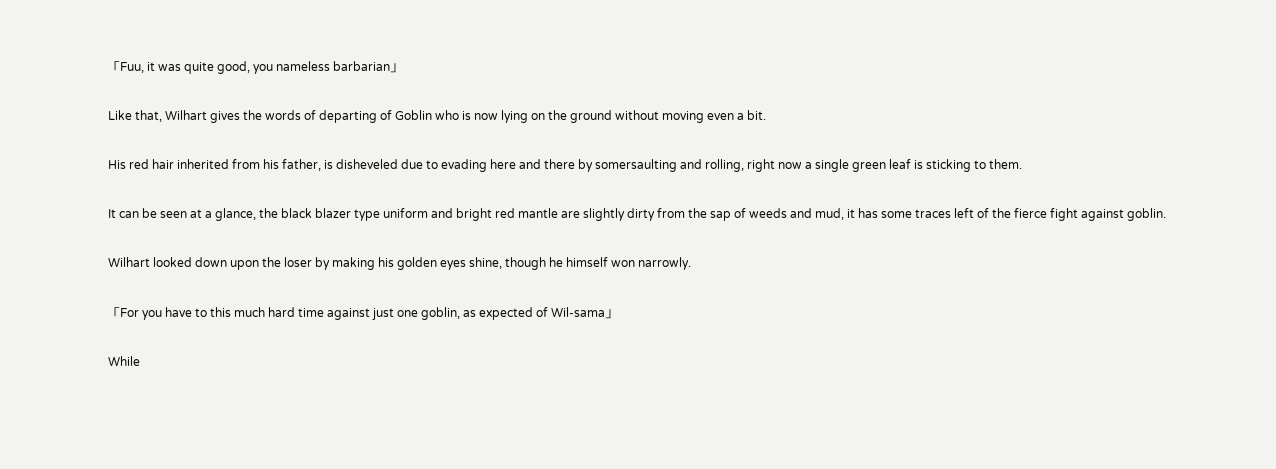「Fuu, it was quite good, you nameless barbarian」

Like that, Wilhart gives the words of departing of Goblin who is now lying on the ground without moving even a bit.

His red hair inherited from his father, is disheveled due to evading here and there by somersaulting and rolling, right now a single green leaf is sticking to them.

It can be seen at a glance, the black blazer type uniform and bright red mantle are slightly dirty from the sap of weeds and mud, it has some traces left of the fierce fight against goblin.

Wilhart looked down upon the loser by making his golden eyes shine, though he himself won narrowly.

「For you have to this much hard time against just one goblin, as expected of Wil-sama」

While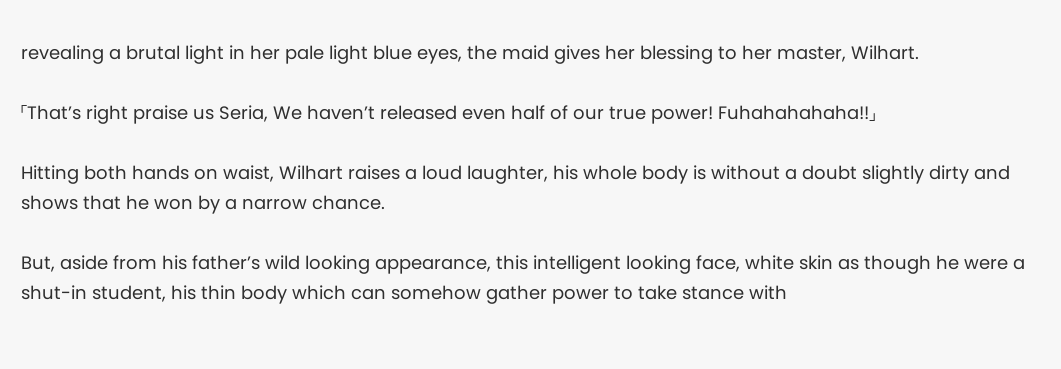revealing a brutal light in her pale light blue eyes, the maid gives her blessing to her master, Wilhart.

「That’s right praise us Seria, We haven’t released even half of our true power! Fuhahahahaha!!」

Hitting both hands on waist, Wilhart raises a loud laughter, his whole body is without a doubt slightly dirty and shows that he won by a narrow chance.

But, aside from his father’s wild looking appearance, this intelligent looking face, white skin as though he were a shut-in student, his thin body which can somehow gather power to take stance with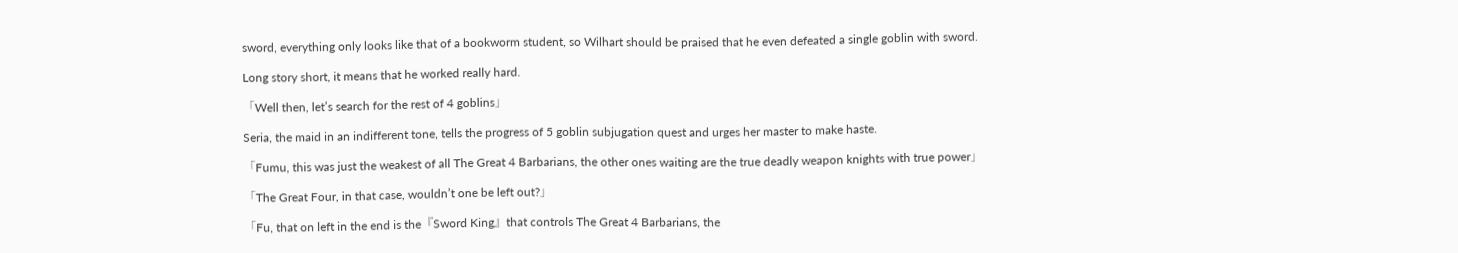sword, everything only looks like that of a bookworm student, so Wilhart should be praised that he even defeated a single goblin with sword.

Long story short, it means that he worked really hard.

「Well then, let’s search for the rest of 4 goblins」

Seria, the maid in an indifferent tone, tells the progress of 5 goblin subjugation quest and urges her master to make haste.

「Fumu, this was just the weakest of all The Great 4 Barbarians, the other ones waiting are the true deadly weapon knights with true power」

「The Great Four, in that case, wouldn’t one be left out?」

「Fu, that on left in the end is the『Sword King』that controls The Great 4 Barbarians, the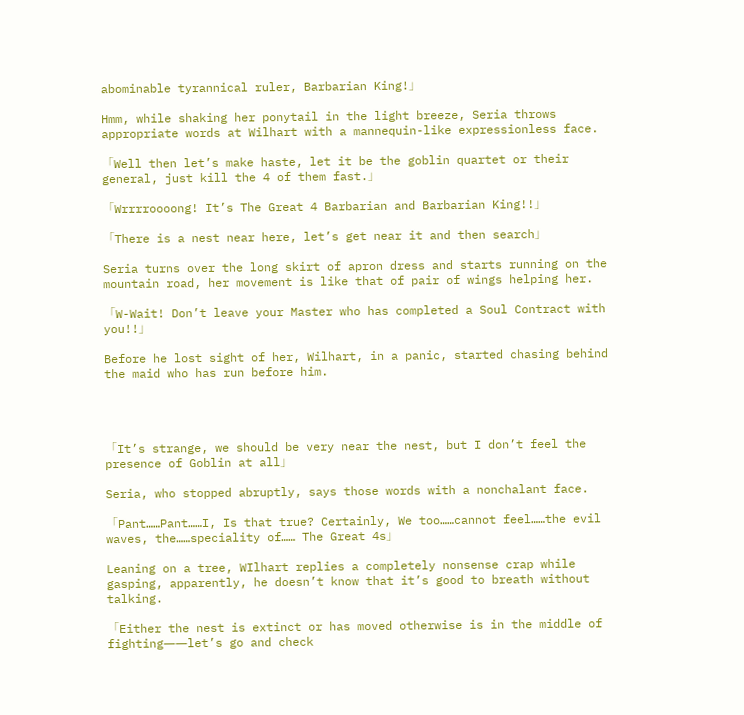abominable tyrannical ruler, Barbarian King!」

Hmm, while shaking her ponytail in the light breeze, Seria throws appropriate words at Wilhart with a mannequin-like expressionless face.

「Well then let’s make haste, let it be the goblin quartet or their general, just kill the 4 of them fast.」

「Wrrrroooong! It’s The Great 4 Barbarian and Barbarian King!!」

「There is a nest near here, let’s get near it and then search」

Seria turns over the long skirt of apron dress and starts running on the mountain road, her movement is like that of pair of wings helping her.

「W-Wait! Don’t leave your Master who has completed a Soul Contract with you!!」

Before he lost sight of her, Wilhart, in a panic, started chasing behind the maid who has run before him.




「It’s strange, we should be very near the nest, but I don’t feel the presence of Goblin at all」

Seria, who stopped abruptly, says those words with a nonchalant face.

「Pant……Pant……I, Is that true? Certainly, We too……cannot feel……the evil waves, the……speciality of…… The Great 4s」

Leaning on a tree, WIlhart replies a completely nonsense crap while gasping, apparently, he doesn’t know that it’s good to breath without talking.

「Either the nest is extinct or has moved otherwise is in the middle of fighting――let’s go and check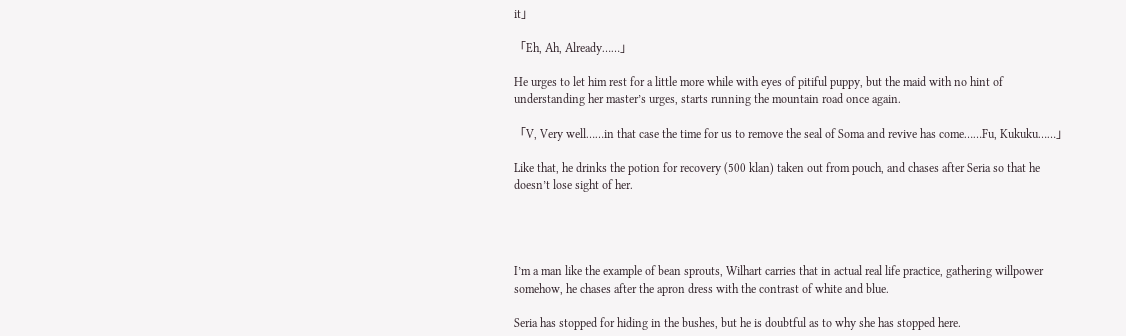it」

「Eh, Ah, Already……」

He urges to let him rest for a little more while with eyes of pitiful puppy, but the maid with no hint of understanding her master’s urges, starts running the mountain road once again.

「V, Very well……in that case the time for us to remove the seal of Soma and revive has come……Fu, Kukuku……」

Like that, he drinks the potion for recovery (500 klan) taken out from pouch, and chases after Seria so that he doesn’t lose sight of her.




I’m a man like the example of bean sprouts, Wilhart carries that in actual real life practice, gathering willpower somehow, he chases after the apron dress with the contrast of white and blue.

Seria has stopped for hiding in the bushes, but he is doubtful as to why she has stopped here.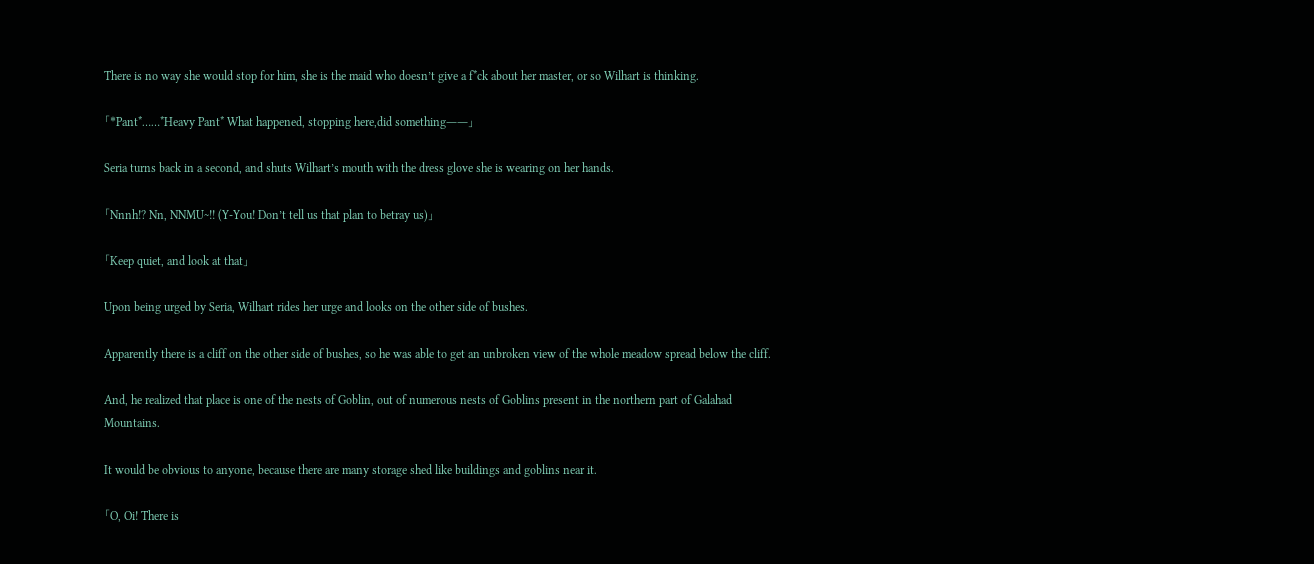There is no way she would stop for him, she is the maid who doesn’t give a f*ck about her master, or so Wilhart is thinking.

「*Pant*……*Heavy Pant* What happened, stopping here,did something――」

Seria turns back in a second, and shuts Wilhart’s mouth with the dress glove she is wearing on her hands.

「Nnnh!? Nn, NNMU~!! (Y-You! Don’t tell us that plan to betray us)」

「Keep quiet, and look at that」

Upon being urged by Seria, Wilhart rides her urge and looks on the other side of bushes.

Apparently there is a cliff on the other side of bushes, so he was able to get an unbroken view of the whole meadow spread below the cliff.

And, he realized that place is one of the nests of Goblin, out of numerous nests of Goblins present in the northern part of Galahad Mountains.

It would be obvious to anyone, because there are many storage shed like buildings and goblins near it.

「O, Oi! There is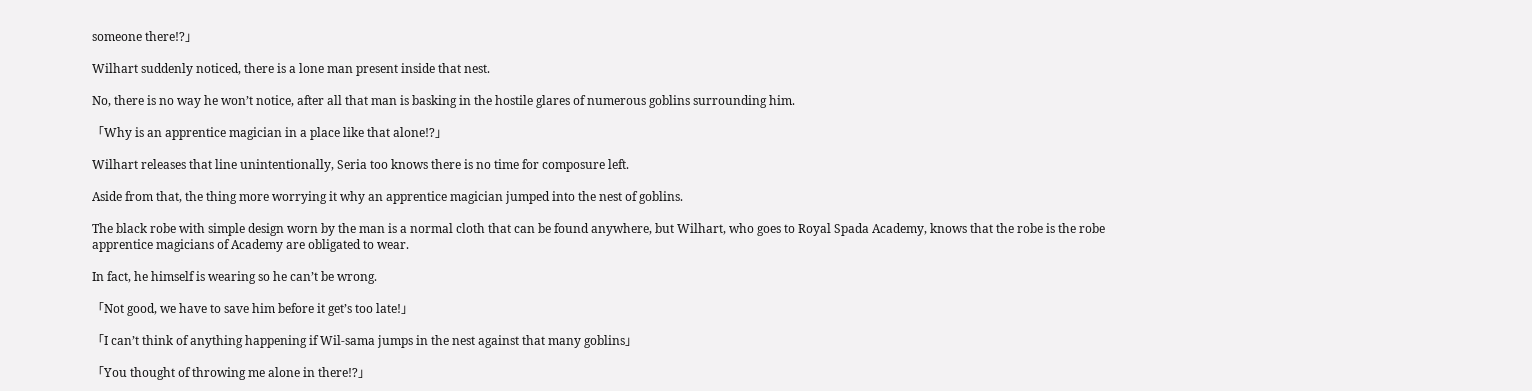someone there!?」

Wilhart suddenly noticed, there is a lone man present inside that nest.

No, there is no way he won’t notice, after all that man is basking in the hostile glares of numerous goblins surrounding him.

「Why is an apprentice magician in a place like that alone!?」

Wilhart releases that line unintentionally, Seria too knows there is no time for composure left.

Aside from that, the thing more worrying it why an apprentice magician jumped into the nest of goblins.

The black robe with simple design worn by the man is a normal cloth that can be found anywhere, but Wilhart, who goes to Royal Spada Academy, knows that the robe is the robe apprentice magicians of Academy are obligated to wear.

In fact, he himself is wearing so he can’t be wrong.

「Not good, we have to save him before it get’s too late!」

「I can’t think of anything happening if Wil-sama jumps in the nest against that many goblins」

「You thought of throwing me alone in there!?」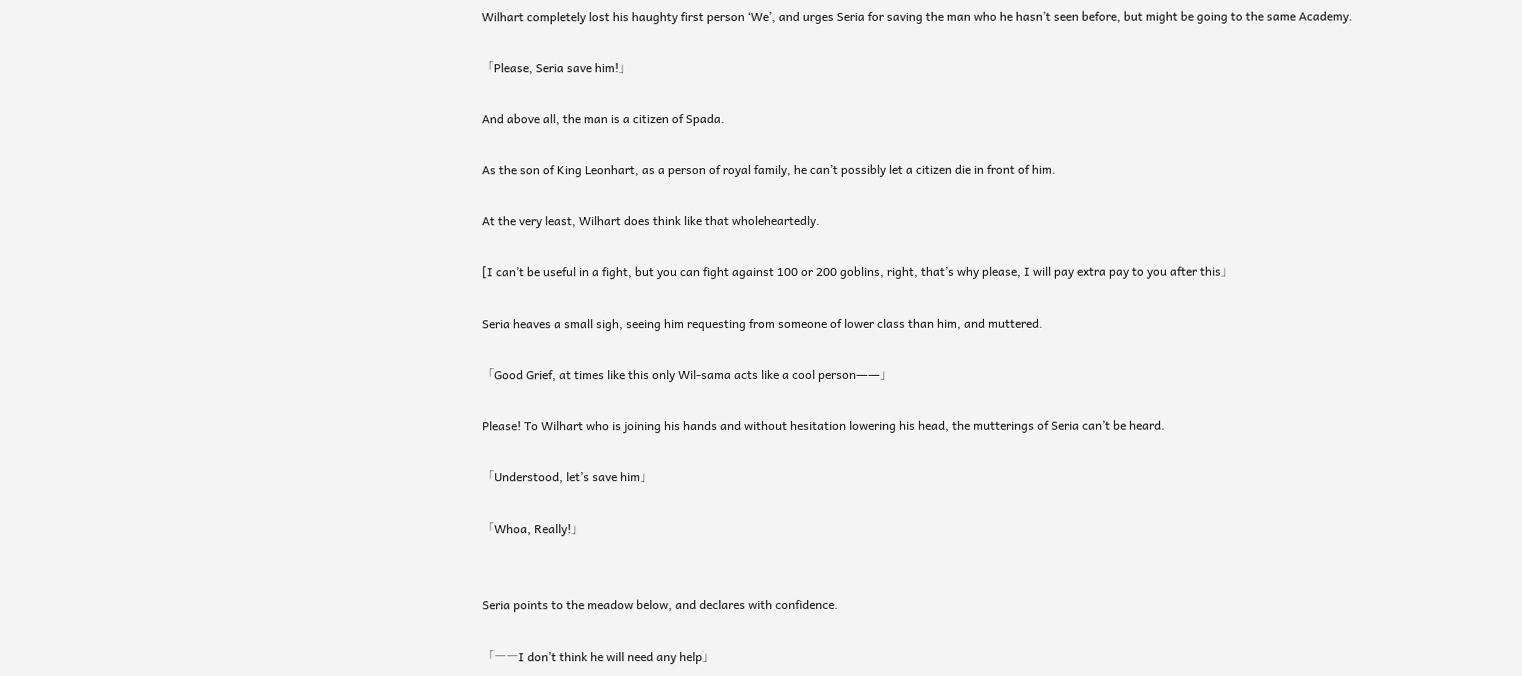Wilhart completely lost his haughty first person ‘We’, and urges Seria for saving the man who he hasn’t seen before, but might be going to the same Academy.

「Please, Seria save him!」

And above all, the man is a citizen of Spada.

As the son of King Leonhart, as a person of royal family, he can’t possibly let a citizen die in front of him.

At the very least, Wilhart does think like that wholeheartedly.

[I can’t be useful in a fight, but you can fight against 100 or 200 goblins, right, that’s why please, I will pay extra pay to you after this」

Seria heaves a small sigh, seeing him requesting from someone of lower class than him, and muttered.

「Good Grief, at times like this only Wil-sama acts like a cool person――」

Please! To Wilhart who is joining his hands and without hesitation lowering his head, the mutterings of Seria can’t be heard.

「Understood, let’s save him」

「Whoa, Really!」


Seria points to the meadow below, and declares with confidence.

「――I don’t think he will need any help」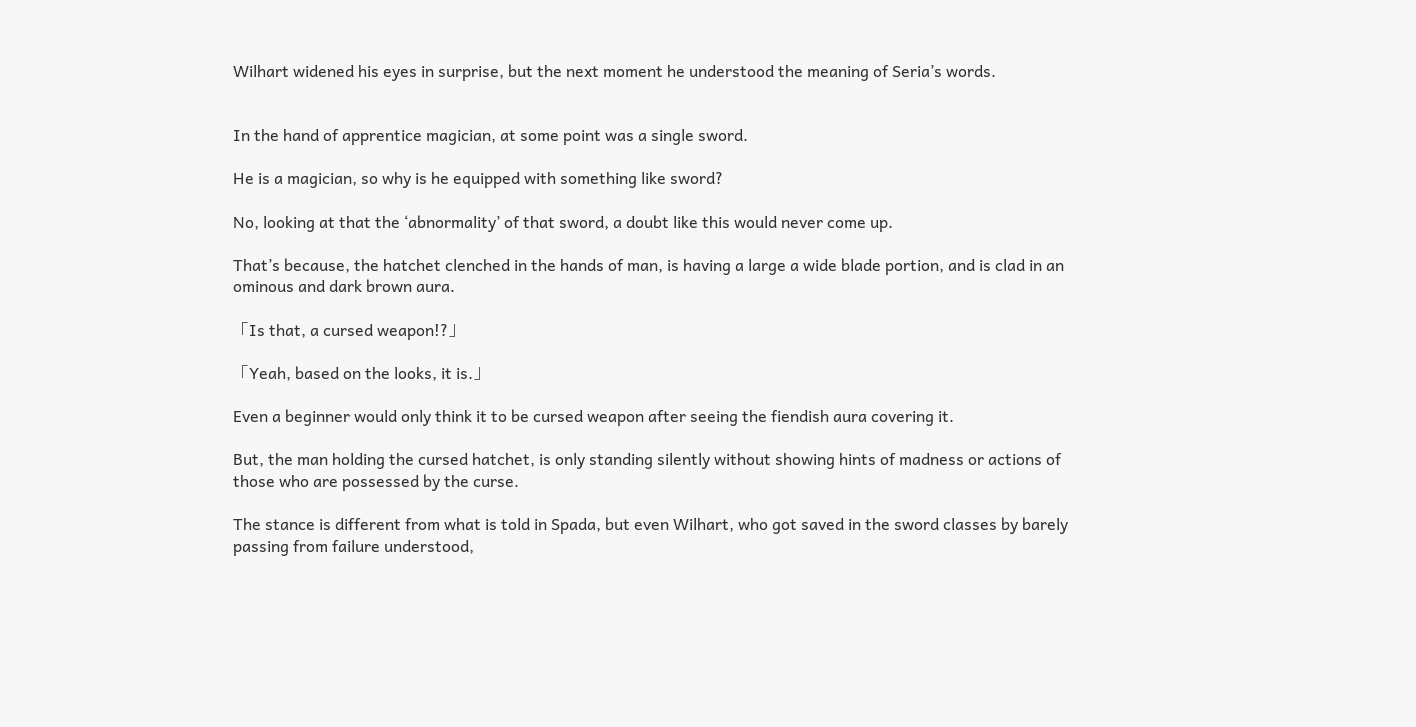Wilhart widened his eyes in surprise, but the next moment he understood the meaning of Seria’s words.


In the hand of apprentice magician, at some point was a single sword.

He is a magician, so why is he equipped with something like sword?

No, looking at that the ‘abnormality’ of that sword, a doubt like this would never come up.

That’s because, the hatchet clenched in the hands of man, is having a large a wide blade portion, and is clad in an ominous and dark brown aura.

「Is that, a cursed weapon!?」

「Yeah, based on the looks, it is.」

Even a beginner would only think it to be cursed weapon after seeing the fiendish aura covering it.

But, the man holding the cursed hatchet, is only standing silently without showing hints of madness or actions of those who are possessed by the curse.

The stance is different from what is told in Spada, but even Wilhart, who got saved in the sword classes by barely passing from failure understood,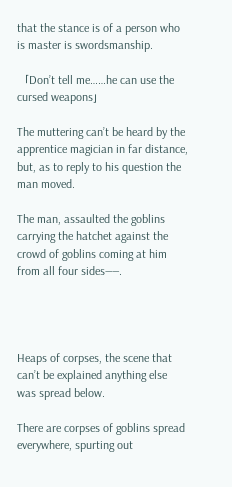that the stance is of a person who is master is swordsmanship.

「Don’t tell me……he can use the cursed weapons」

The muttering can’t be heard by the apprentice magician in far distance, but, as to reply to his question the man moved.

The man, assaulted the goblins carrying the hatchet against the crowd of goblins coming at him from all four sides――.




Heaps of corpses, the scene that can’t be explained anything else was spread below.

There are corpses of goblins spread everywhere, spurting out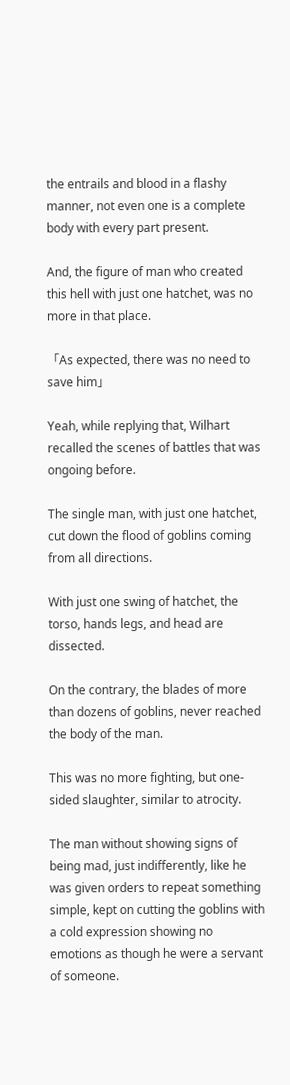the entrails and blood in a flashy manner, not even one is a complete body with every part present.

And, the figure of man who created this hell with just one hatchet, was no more in that place.

「As expected, there was no need to save him」

Yeah, while replying that, Wilhart recalled the scenes of battles that was ongoing before.

The single man, with just one hatchet, cut down the flood of goblins coming from all directions.

With just one swing of hatchet, the torso, hands legs, and head are dissected.

On the contrary, the blades of more than dozens of goblins, never reached the body of the man.

This was no more fighting, but one-sided slaughter, similar to atrocity.

The man without showing signs of being mad, just indifferently, like he was given orders to repeat something simple, kept on cutting the goblins with a cold expression showing no emotions as though he were a servant of someone.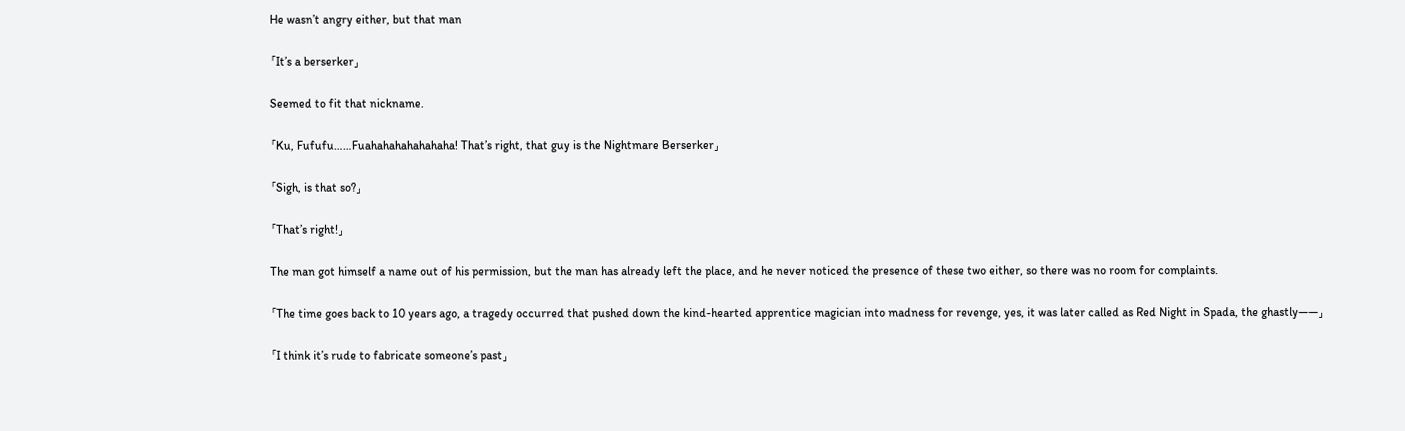He wasn’t angry either, but that man

「It’s a berserker」

Seemed to fit that nickname.

「Ku, Fufufu……Fuahahahahahahaha! That’s right, that guy is the Nightmare Berserker」

「Sigh, is that so?」

「That’s right!」

The man got himself a name out of his permission, but the man has already left the place, and he never noticed the presence of these two either, so there was no room for complaints.

「The time goes back to 10 years ago, a tragedy occurred that pushed down the kind-hearted apprentice magician into madness for revenge, yes, it was later called as Red Night in Spada, the ghastly――」

「I think it’s rude to fabricate someone’s past」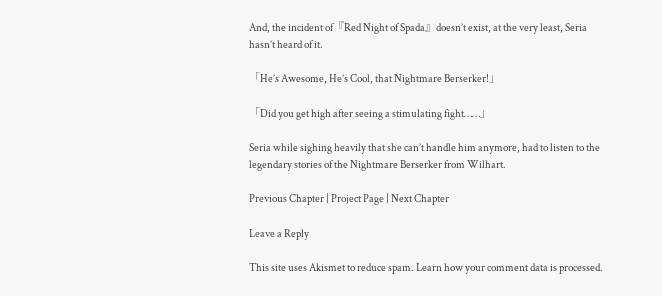And, the incident of『Red Night of Spada』doesn’t exist, at the very least, Seria hasn’t heard of it.

「He’s Awesome, He’s Cool, that Nightmare Berserker!」

「Did you get high after seeing a stimulating fight……」

Seria while sighing heavily that she can’t handle him anymore, had to listen to the legendary stories of the Nightmare Berserker from Wilhart.

Previous Chapter | Project Page | Next Chapter

Leave a Reply

This site uses Akismet to reduce spam. Learn how your comment data is processed.